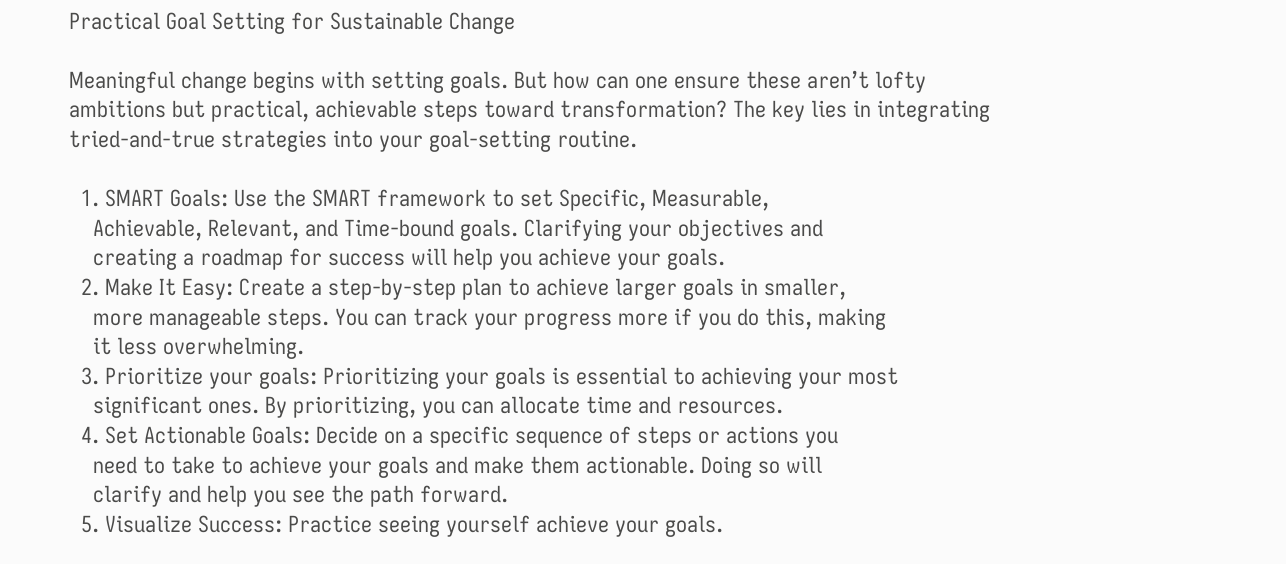Practical Goal Setting for Sustainable Change

Meaningful change begins with setting goals. But how can one ensure these aren’t lofty
ambitions but practical, achievable steps toward transformation? The key lies in integrating
tried-and-true strategies into your goal-setting routine.

  1. SMART Goals: Use the SMART framework to set Specific, Measurable,
    Achievable, Relevant, and Time-bound goals. Clarifying your objectives and
    creating a roadmap for success will help you achieve your goals.
  2. Make It Easy: Create a step-by-step plan to achieve larger goals in smaller,
    more manageable steps. You can track your progress more if you do this, making
    it less overwhelming.
  3. Prioritize your goals: Prioritizing your goals is essential to achieving your most
    significant ones. By prioritizing, you can allocate time and resources.
  4. Set Actionable Goals: Decide on a specific sequence of steps or actions you
    need to take to achieve your goals and make them actionable. Doing so will
    clarify and help you see the path forward.
  5. Visualize Success: Practice seeing yourself achieve your goals.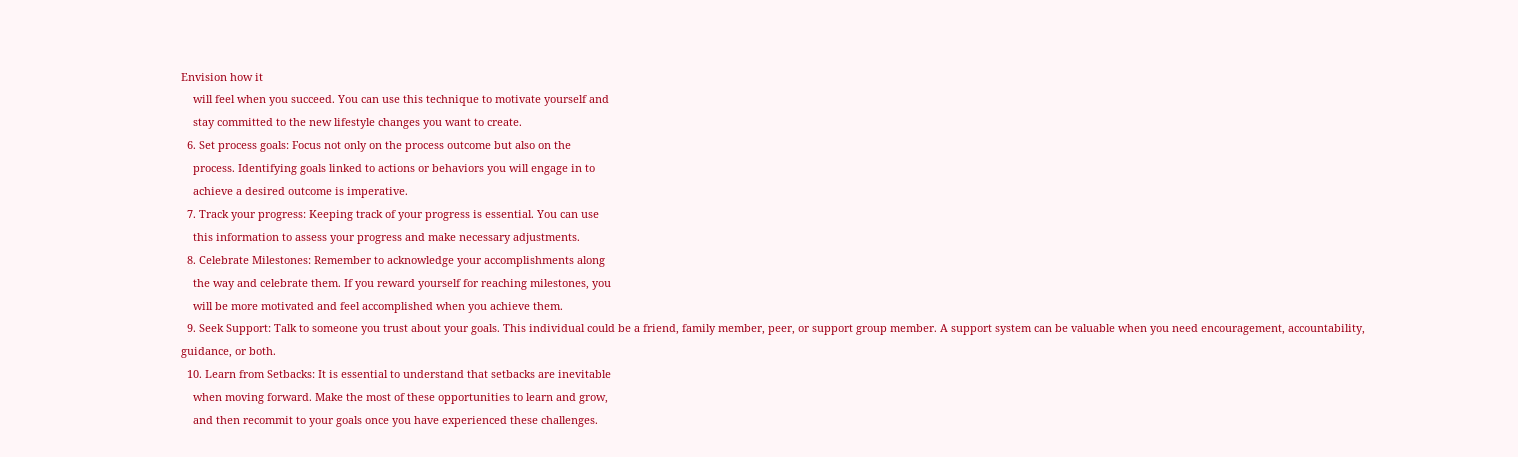Envision how it
    will feel when you succeed. You can use this technique to motivate yourself and
    stay committed to the new lifestyle changes you want to create.
  6. Set process goals: Focus not only on the process outcome but also on the
    process. Identifying goals linked to actions or behaviors you will engage in to
    achieve a desired outcome is imperative.
  7. Track your progress: Keeping track of your progress is essential. You can use
    this information to assess your progress and make necessary adjustments.
  8. Celebrate Milestones: Remember to acknowledge your accomplishments along
    the way and celebrate them. If you reward yourself for reaching milestones, you
    will be more motivated and feel accomplished when you achieve them.
  9. Seek Support: Talk to someone you trust about your goals. This individual could be a friend, family member, peer, or support group member. A support system can be valuable when you need encouragement, accountability, guidance, or both.
  10. Learn from Setbacks: It is essential to understand that setbacks are inevitable
    when moving forward. Make the most of these opportunities to learn and grow,
    and then recommit to your goals once you have experienced these challenges.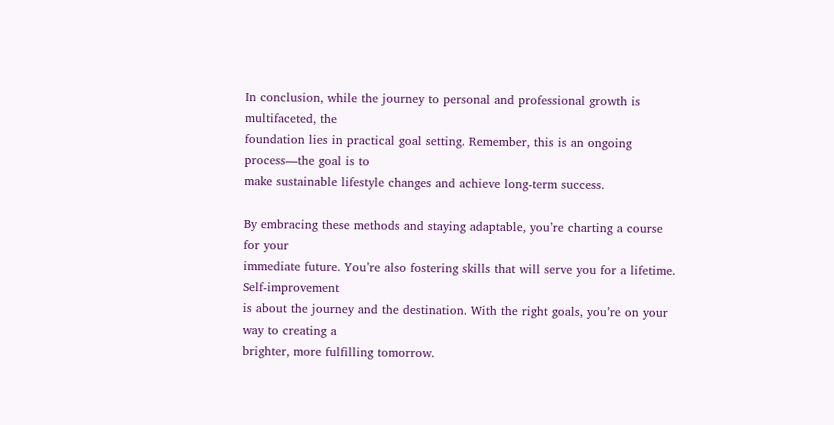In conclusion, while the journey to personal and professional growth is multifaceted, the
foundation lies in practical goal setting. Remember, this is an ongoing process—the goal is to
make sustainable lifestyle changes and achieve long-term success.

By embracing these methods and staying adaptable, you’re charting a course for your
immediate future. You’re also fostering skills that will serve you for a lifetime. Self-improvement
is about the journey and the destination. With the right goals, you’re on your way to creating a
brighter, more fulfilling tomorrow.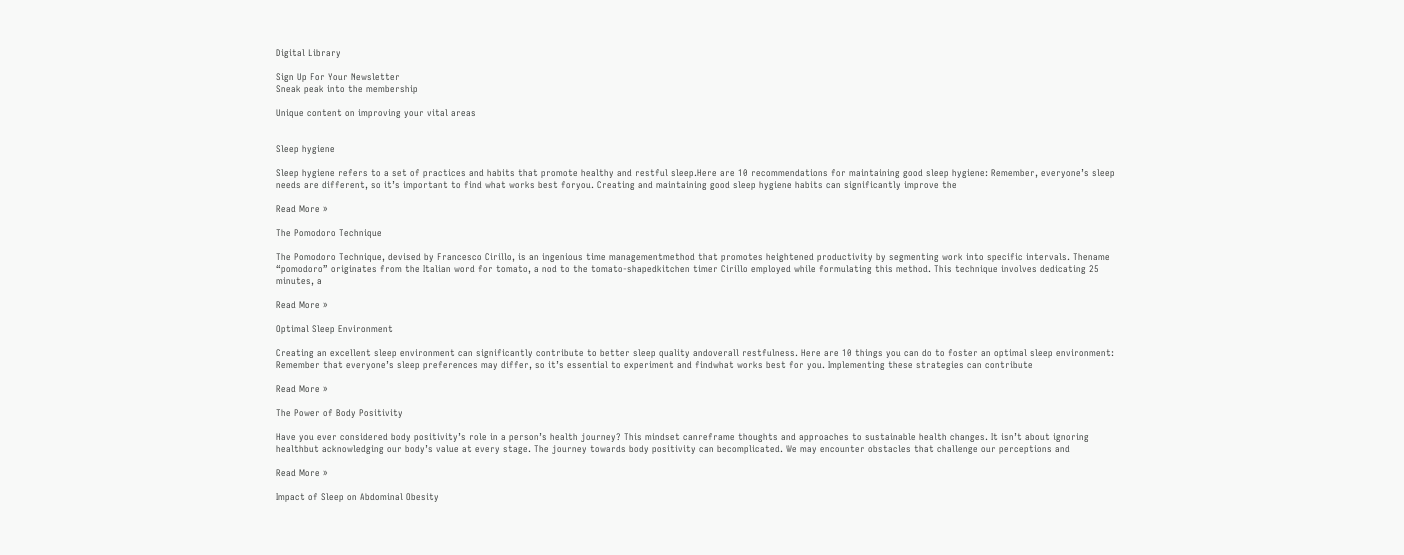Digital Library

Sign Up For Your Newsletter
Sneak peak into the membership

Unique content on improving your vital areas


Sleep hygiene

Sleep hygiene refers to a set of practices and habits that promote healthy and restful sleep.Here are 10 recommendations for maintaining good sleep hygiene: Remember, everyone’s sleep needs are different, so it’s important to find what works best foryou. Creating and maintaining good sleep hygiene habits can significantly improve the

Read More »

The Pomodoro Technique

The Pomodoro Technique, devised by Francesco Cirillo, is an ingenious time managementmethod that promotes heightened productivity by segmenting work into specific intervals. Thename “pomodoro” originates from the Italian word for tomato, a nod to the tomato-shapedkitchen timer Cirillo employed while formulating this method. This technique involves dedicating 25 minutes, a

Read More »

Optimal Sleep Environment

Creating an excellent sleep environment can significantly contribute to better sleep quality andoverall restfulness. Here are 10 things you can do to foster an optimal sleep environment: Remember that everyone’s sleep preferences may differ, so it’s essential to experiment and findwhat works best for you. Implementing these strategies can contribute

Read More »

The Power of Body Positivity

Have you ever considered body positivity’s role in a person’s health journey? This mindset canreframe thoughts and approaches to sustainable health changes. It isn’t about ignoring healthbut acknowledging our body’s value at every stage. The journey towards body positivity can becomplicated. We may encounter obstacles that challenge our perceptions and

Read More »

Impact of Sleep on Abdominal Obesity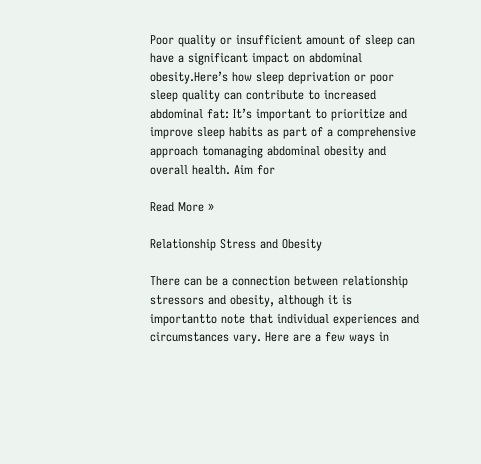Poor quality or insufficient amount of sleep can have a significant impact on abdominal obesity.Here’s how sleep deprivation or poor sleep quality can contribute to increased abdominal fat: It’s important to prioritize and improve sleep habits as part of a comprehensive approach tomanaging abdominal obesity and overall health. Aim for

Read More »

Relationship Stress and Obesity

There can be a connection between relationship stressors and obesity, although it is importantto note that individual experiences and circumstances vary. Here are a few ways in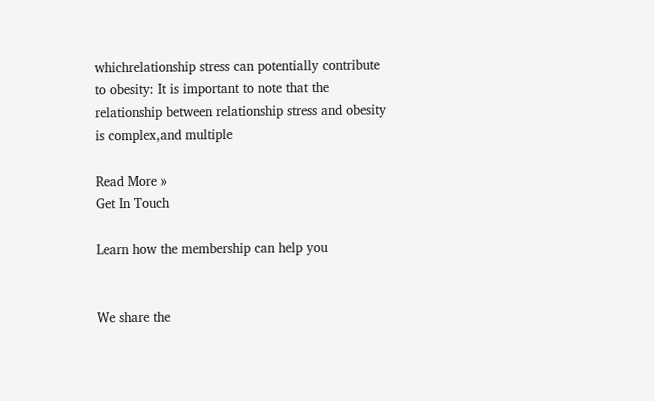whichrelationship stress can potentially contribute to obesity: It is important to note that the relationship between relationship stress and obesity is complex,and multiple

Read More »
Get In Touch

Learn how the membership can help you


We share the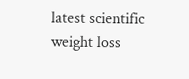latest scientific weight loss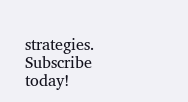strategies. Subscribe today!